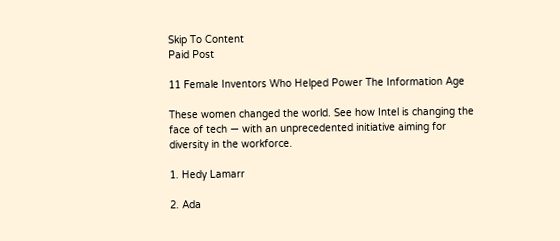Skip To Content
Paid Post

11 Female Inventors Who Helped Power The Information Age

These women changed the world. See how Intel is changing the face of tech — with an unprecedented initiative aiming for diversity in the workforce.

1. Hedy Lamarr

2. Ada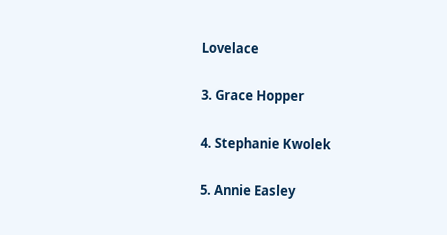Lovelace

3. Grace Hopper

4. Stephanie Kwolek

5. Annie Easley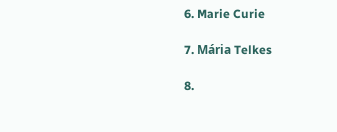6. Marie Curie

7. Mária Telkes

8.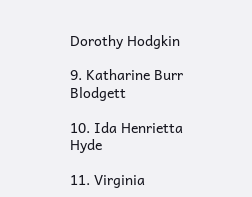Dorothy Hodgkin

9. Katharine Burr Blodgett

10. Ida Henrietta Hyde

11. Virginia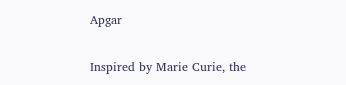Apgar

Inspired by Marie Curie, the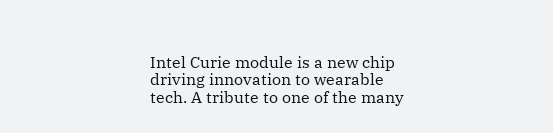Intel Curie module is a new chip driving innovation to wearable tech. A tribute to one of the many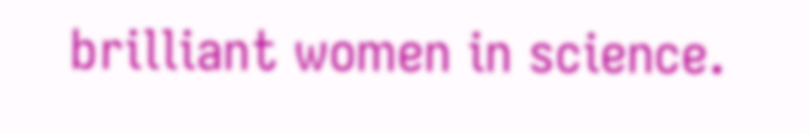brilliant women in science.